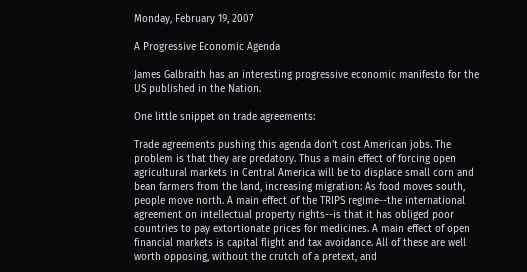Monday, February 19, 2007

A Progressive Economic Agenda

James Galbraith has an interesting progressive economic manifesto for the US published in the Nation.

One little snippet on trade agreements:

Trade agreements pushing this agenda don't cost American jobs. The problem is that they are predatory. Thus a main effect of forcing open agricultural markets in Central America will be to displace small corn and bean farmers from the land, increasing migration: As food moves south, people move north. A main effect of the TRIPS regime--the international agreement on intellectual property rights--is that it has obliged poor countries to pay extortionate prices for medicines. A main effect of open financial markets is capital flight and tax avoidance. All of these are well worth opposing, without the crutch of a pretext, and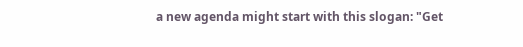a new agenda might start with this slogan: "Get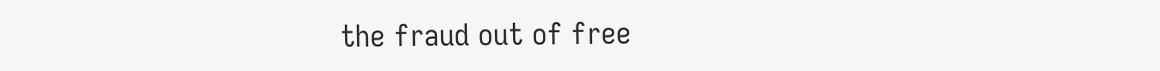the fraud out of free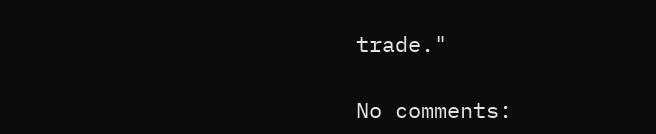trade."

No comments: